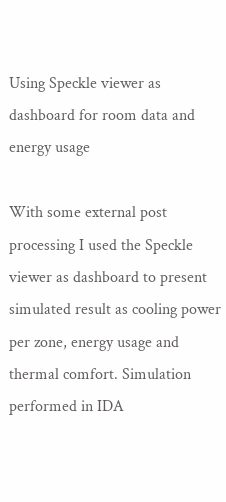Using Speckle viewer as dashboard for room data and energy usage

With some external post processing I used the Speckle viewer as dashboard to present simulated result as cooling power per zone, energy usage and thermal comfort. Simulation performed in IDA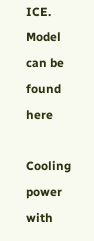ICE. Model can be found here

Cooling power with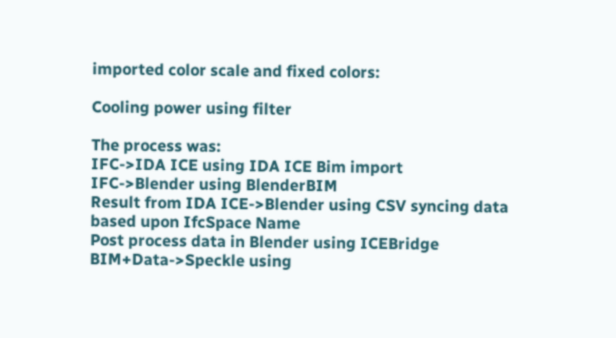imported color scale and fixed colors:

Cooling power using filter

The process was:
IFC->IDA ICE using IDA ICE Bim import
IFC->Blender using BlenderBIM
Result from IDA ICE->Blender using CSV syncing data based upon IfcSpace Name
Post process data in Blender using ICEBridge
BIM+Data->Speckle using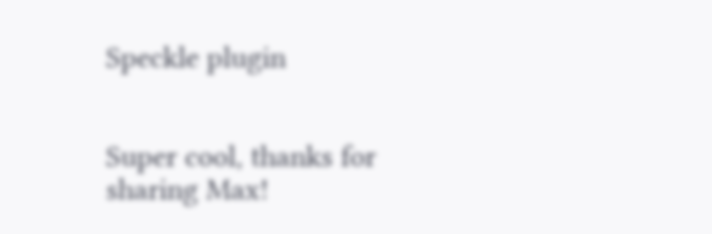Speckle plugin


Super cool, thanks for sharing Max!